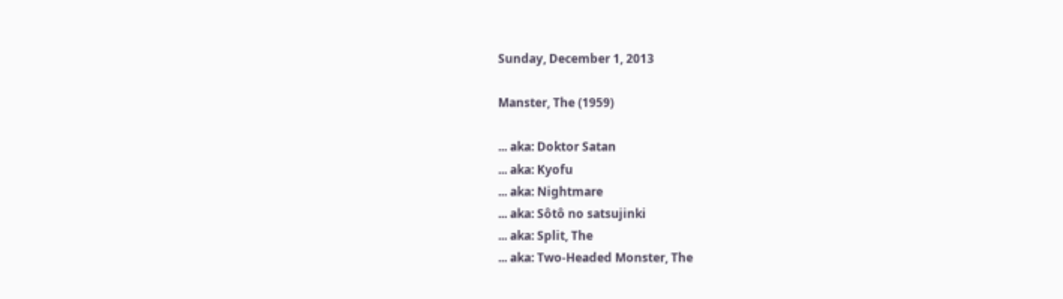Sunday, December 1, 2013

Manster, The (1959)

... aka: Doktor Satan
... aka: Kyofu
... aka: Nightmare
... aka: Sôtô no satsujinki
... aka: Split, The
... aka: Two-Headed Monster, The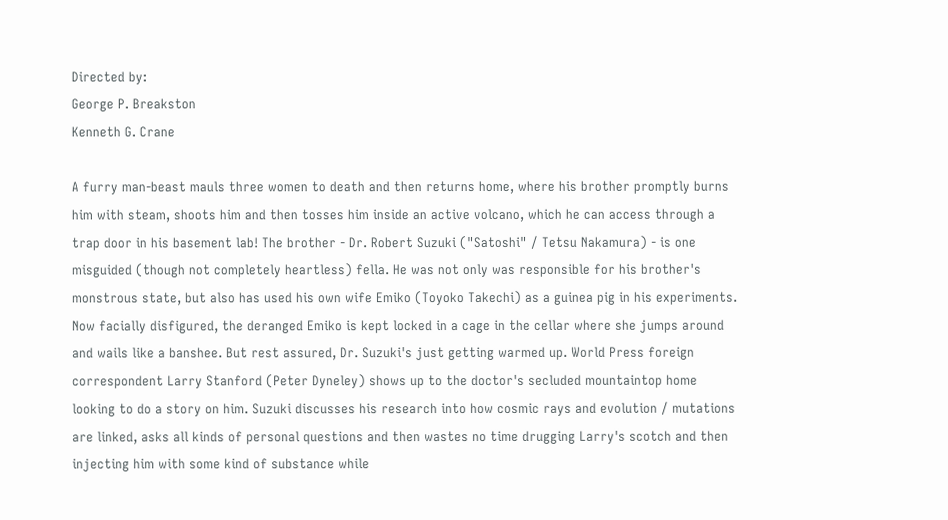Directed by:
George P. Breakston
Kenneth G. Crane

A furry man-beast mauls three women to death and then returns home, where his brother promptly burns him with steam, shoots him and then tosses him inside an active volcano, which he can access through a trap door in his basement lab! The brother - Dr. Robert Suzuki ("Satoshi" / Tetsu Nakamura) - is one misguided (though not completely heartless) fella. He was not only was responsible for his brother's monstrous state, but also has used his own wife Emiko (Toyoko Takechi) as a guinea pig in his experiments. Now facially disfigured, the deranged Emiko is kept locked in a cage in the cellar where she jumps around and wails like a banshee. But rest assured, Dr. Suzuki's just getting warmed up. World Press foreign correspondent Larry Stanford (Peter Dyneley) shows up to the doctor's secluded mountaintop home looking to do a story on him. Suzuki discusses his research into how cosmic rays and evolution / mutations are linked, asks all kinds of personal questions and then wastes no time drugging Larry's scotch and then injecting him with some kind of substance while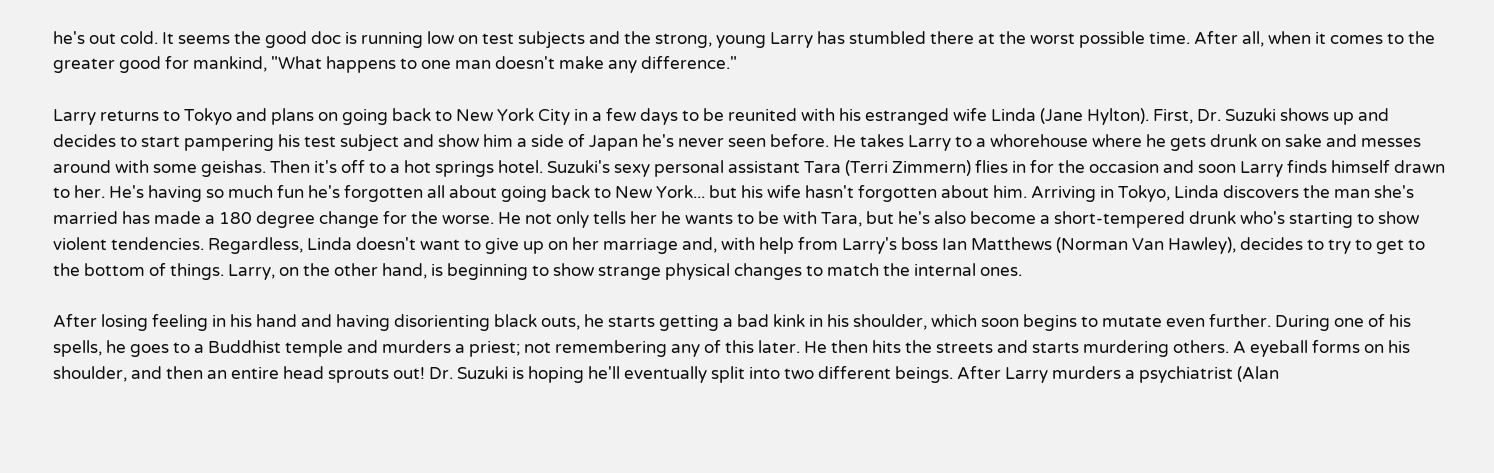he's out cold. It seems the good doc is running low on test subjects and the strong, young Larry has stumbled there at the worst possible time. After all, when it comes to the greater good for mankind, "What happens to one man doesn't make any difference."

Larry returns to Tokyo and plans on going back to New York City in a few days to be reunited with his estranged wife Linda (Jane Hylton). First, Dr. Suzuki shows up and decides to start pampering his test subject and show him a side of Japan he's never seen before. He takes Larry to a whorehouse where he gets drunk on sake and messes around with some geishas. Then it's off to a hot springs hotel. Suzuki's sexy personal assistant Tara (Terri Zimmern) flies in for the occasion and soon Larry finds himself drawn to her. He's having so much fun he's forgotten all about going back to New York... but his wife hasn't forgotten about him. Arriving in Tokyo, Linda discovers the man she's married has made a 180 degree change for the worse. He not only tells her he wants to be with Tara, but he's also become a short-tempered drunk who's starting to show violent tendencies. Regardless, Linda doesn't want to give up on her marriage and, with help from Larry's boss Ian Matthews (Norman Van Hawley), decides to try to get to the bottom of things. Larry, on the other hand, is beginning to show strange physical changes to match the internal ones.

After losing feeling in his hand and having disorienting black outs, he starts getting a bad kink in his shoulder, which soon begins to mutate even further. During one of his spells, he goes to a Buddhist temple and murders a priest; not remembering any of this later. He then hits the streets and starts murdering others. A eyeball forms on his shoulder, and then an entire head sprouts out! Dr. Suzuki is hoping he'll eventually split into two different beings. After Larry murders a psychiatrist (Alan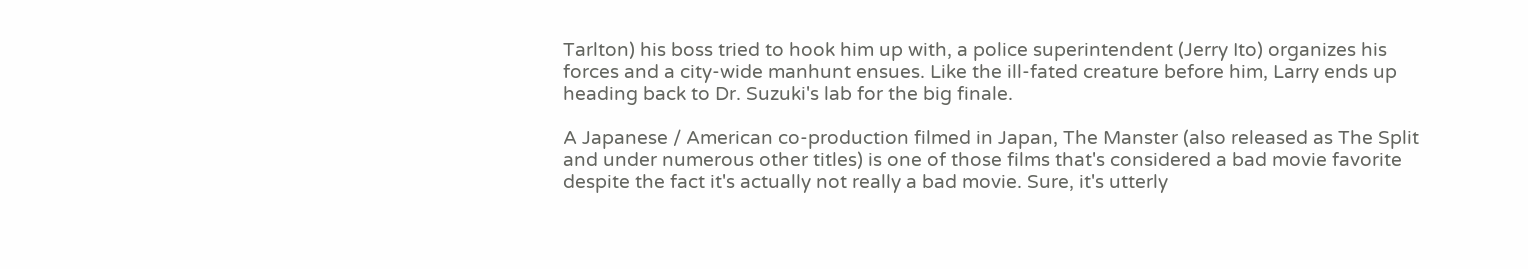Tarlton) his boss tried to hook him up with, a police superintendent (Jerry Ito) organizes his forces and a city-wide manhunt ensues. Like the ill-fated creature before him, Larry ends up heading back to Dr. Suzuki's lab for the big finale.

A Japanese / American co-production filmed in Japan, The Manster (also released as The Split and under numerous other titles) is one of those films that's considered a bad movie favorite despite the fact it's actually not really a bad movie. Sure, it's utterly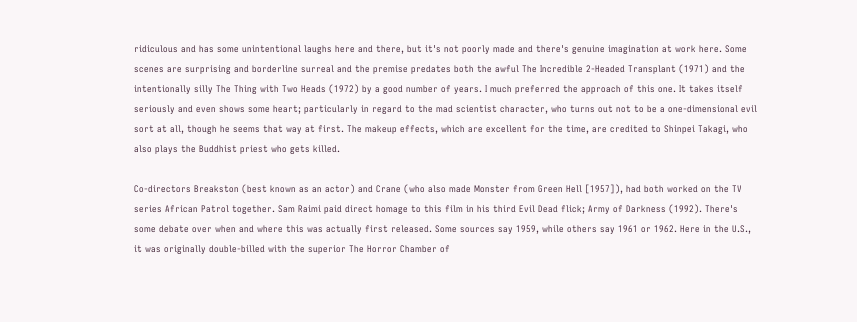ridiculous and has some unintentional laughs here and there, but it's not poorly made and there's genuine imagination at work here. Some scenes are surprising and borderline surreal and the premise predates both the awful The Incredible 2-Headed Transplant (1971) and the intentionally silly The Thing with Two Heads (1972) by a good number of years. I much preferred the approach of this one. It takes itself seriously and even shows some heart; particularly in regard to the mad scientist character, who turns out not to be a one-dimensional evil sort at all, though he seems that way at first. The makeup effects, which are excellent for the time, are credited to Shinpei Takagi, who also plays the Buddhist priest who gets killed.

Co-directors Breakston (best known as an actor) and Crane (who also made Monster from Green Hell [1957]), had both worked on the TV series African Patrol together. Sam Raimi paid direct homage to this film in his third Evil Dead flick; Army of Darkness (1992). There's some debate over when and where this was actually first released. Some sources say 1959, while others say 1961 or 1962. Here in the U.S., it was originally double-billed with the superior The Horror Chamber of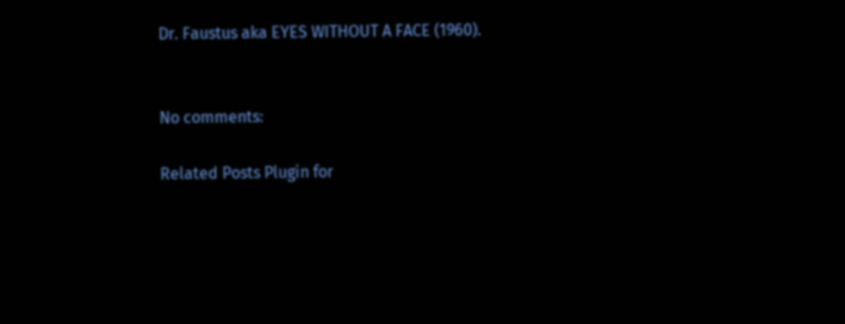Dr. Faustus aka EYES WITHOUT A FACE (1960).


No comments:

Related Posts Plugin for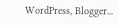WordPress, Blogger...